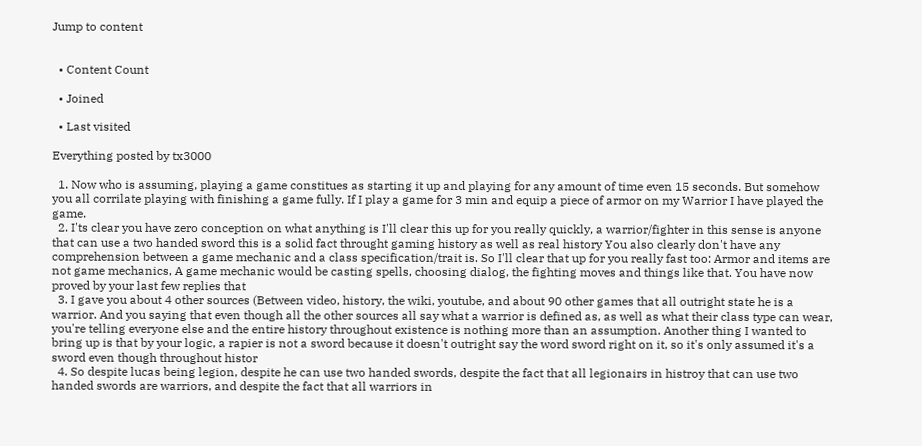Jump to content


  • Content Count

  • Joined

  • Last visited

Everything posted by tx3000

  1. Now who is assuming, playing a game constitues as starting it up and playing for any amount of time even 15 seconds. But somehow you all corrilate playing with finishing a game fully. If I play a game for 3 min and equip a piece of armor on my Warrior I have played the game.
  2. I'ts clear you have zero conception on what anything is I'll clear this up for you really quickly, a warrior/fighter in this sense is anyone that can use a two handed sword this is a solid fact throught gaming history as well as real history You also clearly don't have any comprehension between a game mechanic and a class specification/trait is. So I'll clear that up for you really fast too: Armor and items are not game mechanics, A game mechanic would be casting spells, choosing dialog, the fighting moves and things like that. You have now proved by your last few replies that
  3. I gave you about 4 other sources (Between video, history, the wiki, youtube, and about 90 other games that all outright state he is a warrior. And you saying that even though all the other sources all say what a warrior is defined as, as well as what their class type can wear, you're telling everyone else and the entire history throughout existence is nothing more than an assumption. Another thing I wanted to bring up is that by your logic, a rapier is not a sword because it doesn't outright say the word sword right on it, so it's only assumed it's a sword even though throughout histor
  4. So despite lucas being legion, despite he can use two handed swords, despite the fact that all legionairs in histroy that can use two handed swords are warriors, and despite the fact that all warriors in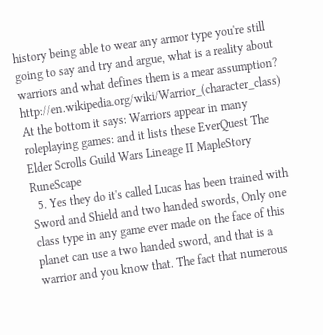history being able to wear any armor type you're still going to say and try and argue, what is a reality about warriors and what defines them is a mear assumption? http://en.wikipedia.org/wiki/Warrior_(character_class) At the bottom it says: Warriors appear in many roleplaying games: and it lists these EverQuest The Elder Scrolls Guild Wars Lineage II MapleStory RuneScape
  5. Yes they do it's called Lucas has been trained with Sword and Shield and two handed swords, Only one class type in any game ever made on the face of this planet can use a two handed sword, and that is a warrior and you know that. The fact that numerous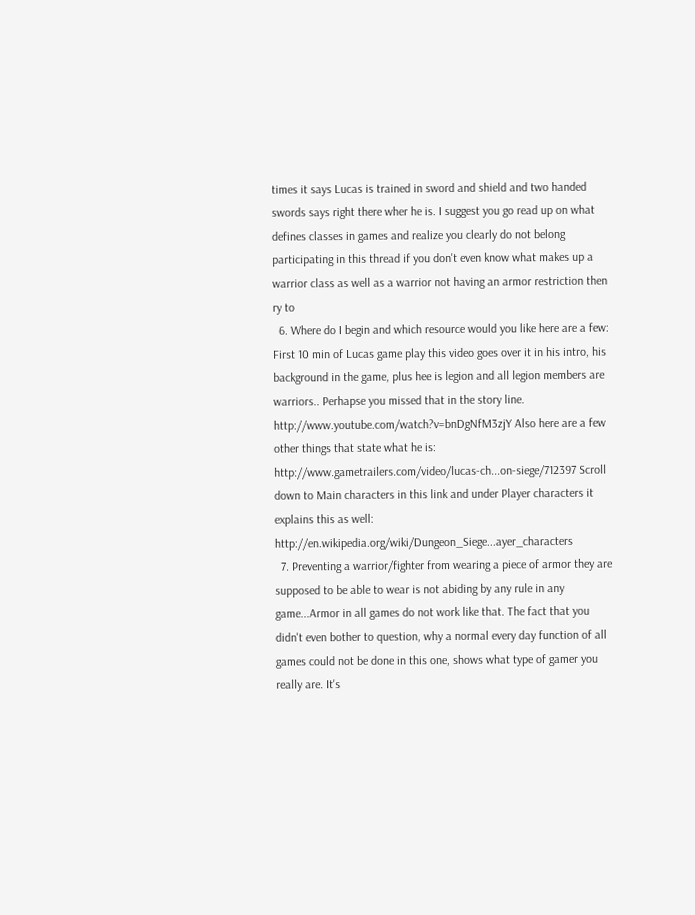times it says Lucas is trained in sword and shield and two handed swords says right there wher he is. I suggest you go read up on what defines classes in games and realize you clearly do not belong participating in this thread if you don't even know what makes up a warrior class as well as a warrior not having an armor restriction then ry to
  6. Where do I begin and which resource would you like here are a few: First 10 min of Lucas game play this video goes over it in his intro, his background in the game, plus hee is legion and all legion members are warriors.. Perhapse you missed that in the story line. http://www.youtube.com/watch?v=bnDgNfM3zjY Also here are a few other things that state what he is: http://www.gametrailers.com/video/lucas-ch...on-siege/712397 Scroll down to Main characters in this link and under Player characters it explains this as well: http://en.wikipedia.org/wiki/Dungeon_Siege...ayer_characters
  7. Preventing a warrior/fighter from wearing a piece of armor they are supposed to be able to wear is not abiding by any rule in any game...Armor in all games do not work like that. The fact that you didn't even bother to question, why a normal every day function of all games could not be done in this one, shows what type of gamer you really are. It's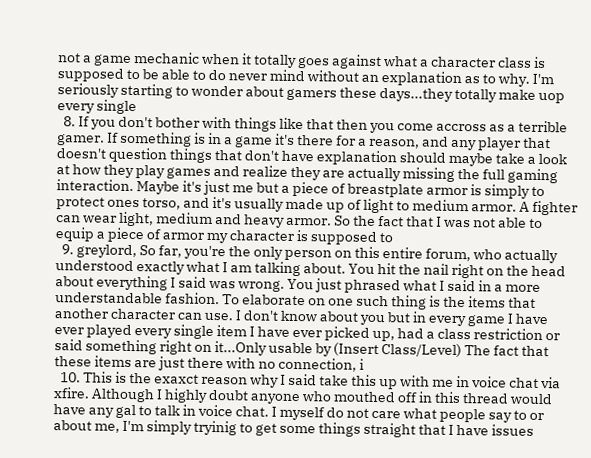not a game mechanic when it totally goes against what a character class is supposed to be able to do never mind without an explanation as to why. I'm seriously starting to wonder about gamers these days...they totally make uop every single
  8. If you don't bother with things like that then you come accross as a terrible gamer. If something is in a game it's there for a reason, and any player that doesn't question things that don't have explanation should maybe take a look at how they play games and realize they are actually missing the full gaming interaction. Maybe it's just me but a piece of breastplate armor is simply to protect ones torso, and it's usually made up of light to medium armor. A fighter can wear light, medium and heavy armor. So the fact that I was not able to equip a piece of armor my character is supposed to
  9. greylord, So far, you're the only person on this entire forum, who actually understood exactly what I am talking about. You hit the nail right on the head about everything I said was wrong. You just phrased what I said in a more understandable fashion. To elaborate on one such thing is the items that another character can use. I don't know about you but in every game I have ever played every single item I have ever picked up, had a class restriction or said something right on it...Only usable by (Insert Class/Level) The fact that these items are just there with no connection, i
  10. This is the exaxct reason why I said take this up with me in voice chat via xfire. Although I highly doubt anyone who mouthed off in this thread would have any gal to talk in voice chat. I myself do not care what people say to or about me, I'm simply tryinig to get some things straight that I have issues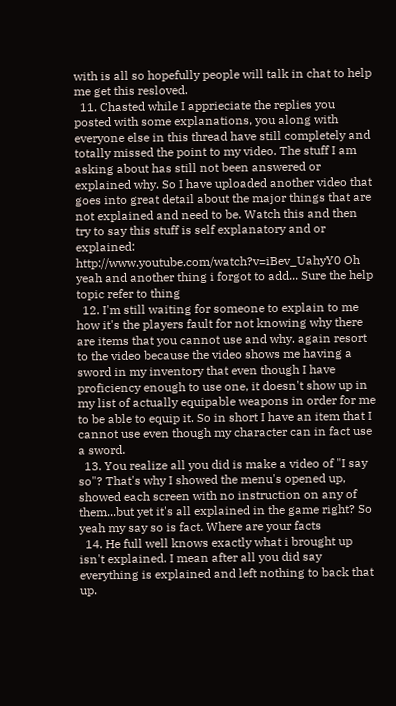with is all so hopefully people will talk in chat to help me get this resloved.
  11. Chasted while I apprieciate the replies you posted with some explanations, you along with everyone else in this thread have still completely and totally missed the point to my video. The stuff I am asking about has still not been answered or explained why. So I have uploaded another video that goes into great detail about the major things that are not explained and need to be. Watch this and then try to say this stuff is self explanatory and or explained: http://www.youtube.com/watch?v=iBev_UahyY0 Oh yeah and another thing i forgot to add... Sure the help topic refer to thing
  12. I'm still waiting for someone to explain to me how it's the players fault for not knowing why there are items that you cannot use and why. again resort to the video because the video shows me having a sword in my inventory that even though I have proficiency enough to use one, it doesn't show up in my list of actually equipable weapons in order for me to be able to equip it. So in short I have an item that I cannot use even though my character can in fact use a sword.
  13. You realize all you did is make a video of "I say so"? That's why I showed the menu's opened up, showed each screen with no instruction on any of them...but yet it's all explained in the game right? So yeah my say so is fact. Where are your facts
  14. He full well knows exactly what i brought up isn't explained. I mean after all you did say everything is explained and left nothing to back that up.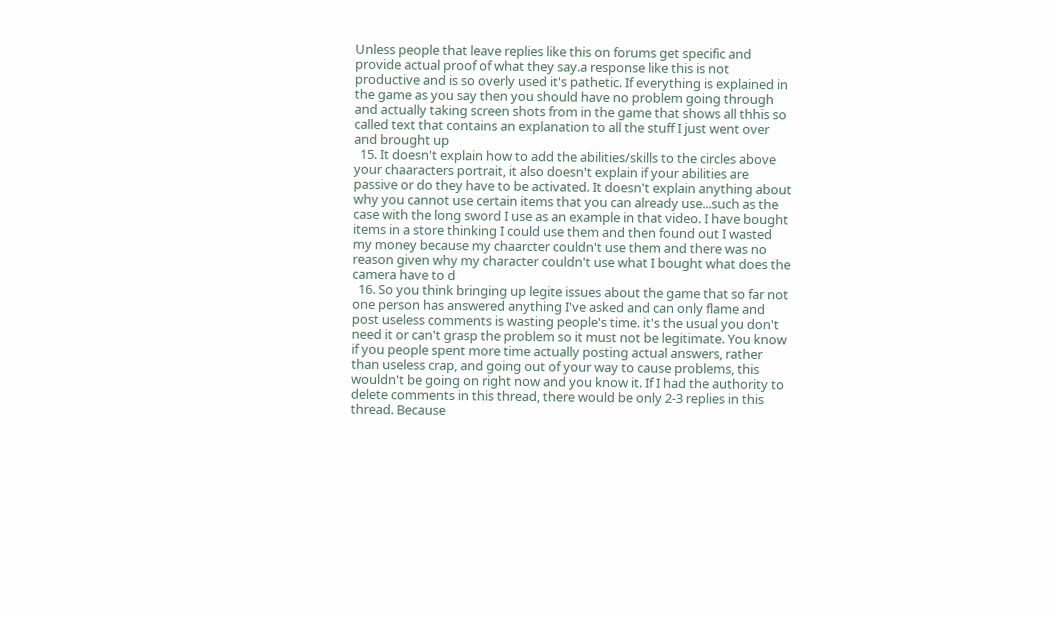Unless people that leave replies like this on forums get specific and provide actual proof of what they say.a response like this is not productive and is so overly used it's pathetic. If everything is explained in the game as you say then you should have no problem going through and actually taking screen shots from in the game that shows all thhis so called text that contains an explanation to all the stuff I just went over and brought up
  15. It doesn't explain how to add the abilities/skills to the circles above your chaaracters portrait, it also doesn't explain if your abilities are passive or do they have to be activated. It doesn't explain anything about why you cannot use certain items that you can already use...such as the case with the long sword I use as an example in that video. I have bought items in a store thinking I could use them and then found out I wasted my money because my chaarcter couldn't use them and there was no reason given why my character couldn't use what I bought what does the camera have to d
  16. So you think bringing up legite issues about the game that so far not one person has answered anything I've asked and can only flame and post useless comments is wasting people's time. it's the usual you don't need it or can't grasp the problem so it must not be legitimate. You know if you people spent more time actually posting actual answers, rather than useless crap, and going out of your way to cause problems, this wouldn't be going on right now and you know it. If I had the authority to delete comments in this thread, there would be only 2-3 replies in this thread. Because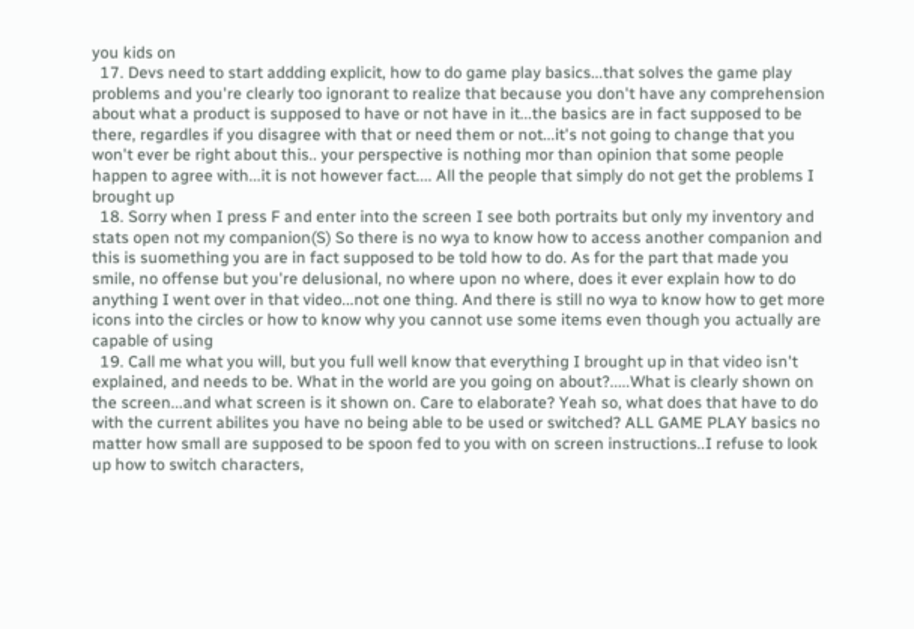you kids on
  17. Devs need to start addding explicit, how to do game play basics...that solves the game play problems and you're clearly too ignorant to realize that because you don't have any comprehension about what a product is supposed to have or not have in it...the basics are in fact supposed to be there, regardles if you disagree with that or need them or not...it's not going to change that you won't ever be right about this.. your perspective is nothing mor than opinion that some people happen to agree with...it is not however fact.... All the people that simply do not get the problems I brought up
  18. Sorry when I press F and enter into the screen I see both portraits but only my inventory and stats open not my companion(S) So there is no wya to know how to access another companion and this is suomething you are in fact supposed to be told how to do. As for the part that made you smile, no offense but you're delusional, no where upon no where, does it ever explain how to do anything I went over in that video...not one thing. And there is still no wya to know how to get more icons into the circles or how to know why you cannot use some items even though you actually are capable of using
  19. Call me what you will, but you full well know that everything I brought up in that video isn't explained, and needs to be. What in the world are you going on about?.....What is clearly shown on the screen...and what screen is it shown on. Care to elaborate? Yeah so, what does that have to do with the current abilites you have no being able to be used or switched? ALL GAME PLAY basics no matter how small are supposed to be spoon fed to you with on screen instructions..I refuse to look up how to switch characters,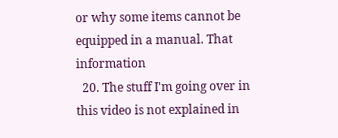or why some items cannot be equipped in a manual. That information
  20. The stuff I'm going over in this video is not explained in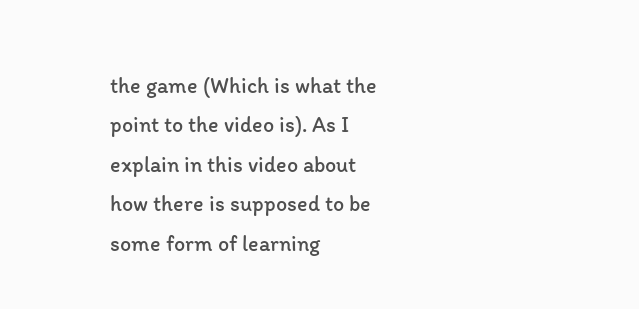the game (Which is what the point to the video is). As I explain in this video about how there is supposed to be some form of learning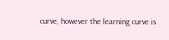curve, however the learning curve is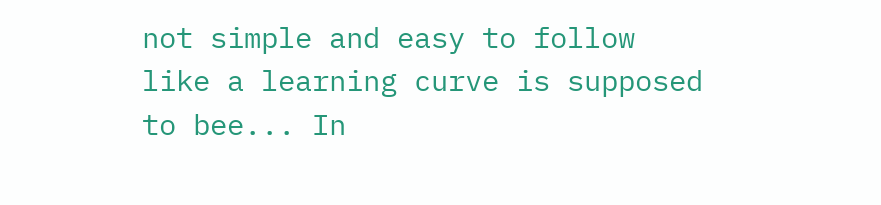not simple and easy to follow like a learning curve is supposed to bee... In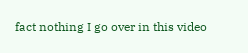fact nothing I go over in this video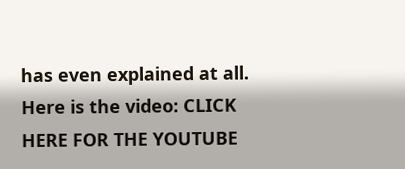has even explained at all. Here is the video: CLICK HERE FOR THE YOUTUBE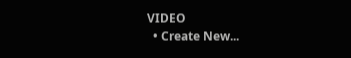VIDEO
  • Create New...